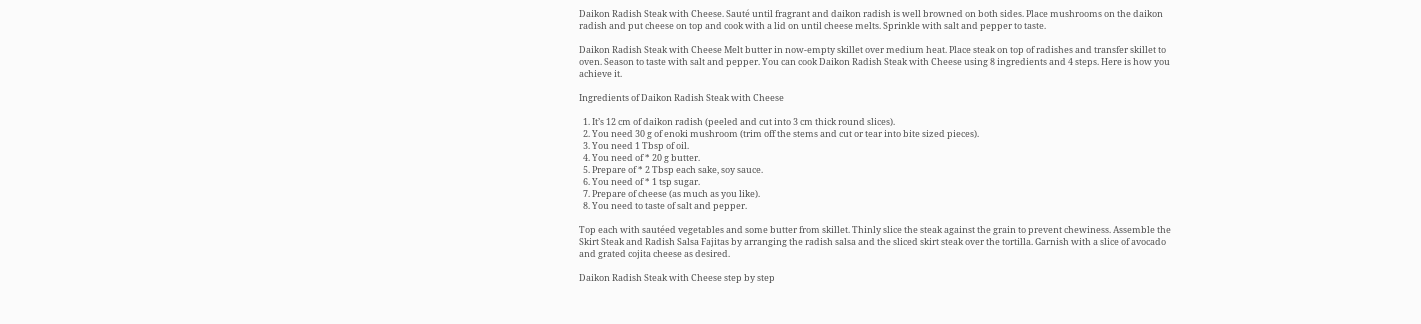Daikon Radish Steak with Cheese. Sauté until fragrant and daikon radish is well browned on both sides. Place mushrooms on the daikon radish and put cheese on top and cook with a lid on until cheese melts. Sprinkle with salt and pepper to taste.

Daikon Radish Steak with Cheese Melt butter in now-empty skillet over medium heat. Place steak on top of radishes and transfer skillet to oven. Season to taste with salt and pepper. You can cook Daikon Radish Steak with Cheese using 8 ingredients and 4 steps. Here is how you achieve it.

Ingredients of Daikon Radish Steak with Cheese

  1. It’s 12 cm of daikon radish (peeled and cut into 3 cm thick round slices).
  2. You need 30 g of enoki mushroom (trim off the stems and cut or tear into bite sized pieces).
  3. You need 1 Tbsp of oil.
  4. You need of * 20 g butter.
  5. Prepare of * 2 Tbsp each sake, soy sauce.
  6. You need of * 1 tsp sugar.
  7. Prepare of cheese (as much as you like).
  8. You need to taste of salt and pepper.

Top each with sautéed vegetables and some butter from skillet. Thinly slice the steak against the grain to prevent chewiness. Assemble the Skirt Steak and Radish Salsa Fajitas by arranging the radish salsa and the sliced skirt steak over the tortilla. Garnish with a slice of avocado and grated cojita cheese as desired.

Daikon Radish Steak with Cheese step by step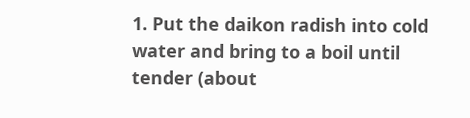1. Put the daikon radish into cold water and bring to a boil until tender (about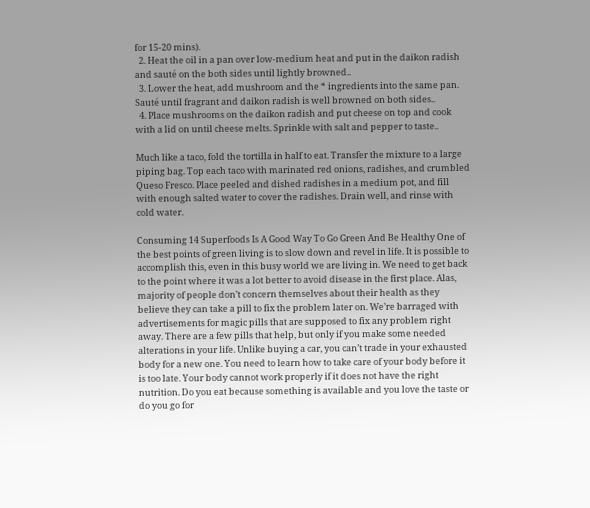for 15-20 mins).
  2. Heat the oil in a pan over low-medium heat and put in the daikon radish and sauté on the both sides until lightly browned..
  3. Lower the heat, add mushroom and the * ingredients into the same pan. Sauté until fragrant and daikon radish is well browned on both sides..
  4. Place mushrooms on the daikon radish and put cheese on top and cook with a lid on until cheese melts. Sprinkle with salt and pepper to taste..

Much like a taco, fold the tortilla in half to eat. Transfer the mixture to a large piping bag. Top each taco with marinated red onions, radishes, and crumbled Queso Fresco. Place peeled and dished radishes in a medium pot, and fill with enough salted water to cover the radishes. Drain well, and rinse with cold water.

Consuming 14 Superfoods Is A Good Way To Go Green And Be Healthy One of the best points of green living is to slow down and revel in life. It is possible to accomplish this, even in this busy world we are living in. We need to get back to the point where it was a lot better to avoid disease in the first place. Alas, majority of people don’t concern themselves about their health as they believe they can take a pill to fix the problem later on. We’re barraged with advertisements for magic pills that are supposed to fix any problem right away. There are a few pills that help, but only if you make some needed alterations in your life. Unlike buying a car, you can’t trade in your exhausted body for a new one. You need to learn how to take care of your body before it is too late. Your body cannot work properly if it does not have the right nutrition. Do you eat because something is available and you love the taste or do you go for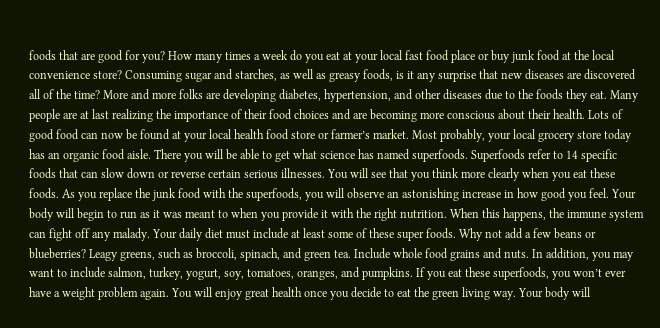foods that are good for you? How many times a week do you eat at your local fast food place or buy junk food at the local convenience store? Consuming sugar and starches, as well as greasy foods, is it any surprise that new diseases are discovered all of the time? More and more folks are developing diabetes, hypertension, and other diseases due to the foods they eat. Many people are at last realizing the importance of their food choices and are becoming more conscious about their health. Lots of good food can now be found at your local health food store or farmer’s market. Most probably, your local grocery store today has an organic food aisle. There you will be able to get what science has named superfoods. Superfoods refer to 14 specific foods that can slow down or reverse certain serious illnesses. You will see that you think more clearly when you eat these foods. As you replace the junk food with the superfoods, you will observe an astonishing increase in how good you feel. Your body will begin to run as it was meant to when you provide it with the right nutrition. When this happens, the immune system can fight off any malady. Your daily diet must include at least some of these super foods. Why not add a few beans or blueberries? Leagy greens, such as broccoli, spinach, and green tea. Include whole food grains and nuts. In addition, you may want to include salmon, turkey, yogurt, soy, tomatoes, oranges, and pumpkins. If you eat these superfoods, you won’t ever have a weight problem again. You will enjoy great health once you decide to eat the green living way. Your body will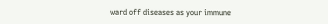ward off diseases as your immune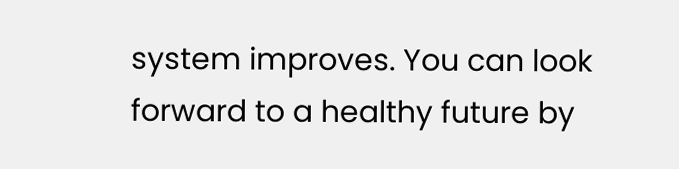system improves. You can look forward to a healthy future by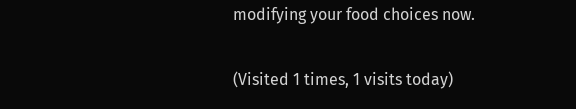modifying your food choices now.

(Visited 1 times, 1 visits today)